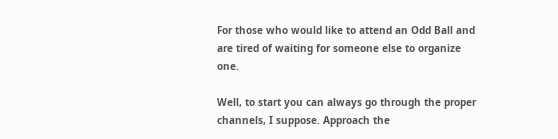For those who would like to attend an Odd Ball and are tired of waiting for someone else to organize one.

Well, to start you can always go through the proper channels, I suppose. Approach the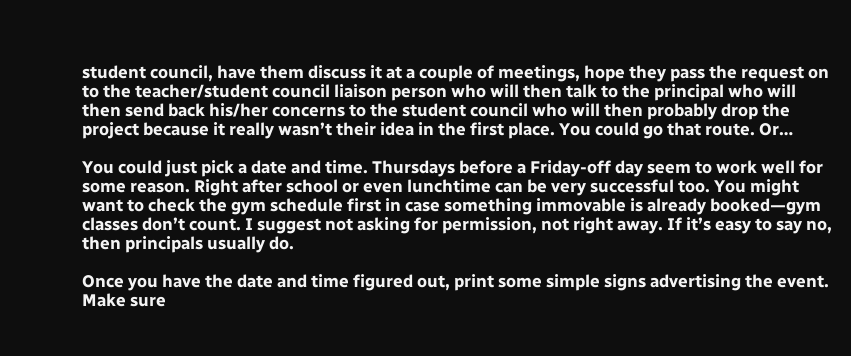student council, have them discuss it at a couple of meetings, hope they pass the request on to the teacher/student council liaison person who will then talk to the principal who will then send back his/her concerns to the student council who will then probably drop the project because it really wasn’t their idea in the first place. You could go that route. Or…

You could just pick a date and time. Thursdays before a Friday-off day seem to work well for some reason. Right after school or even lunchtime can be very successful too. You might want to check the gym schedule first in case something immovable is already booked—gym classes don’t count. I suggest not asking for permission, not right away. If it’s easy to say no, then principals usually do.

Once you have the date and time figured out, print some simple signs advertising the event. Make sure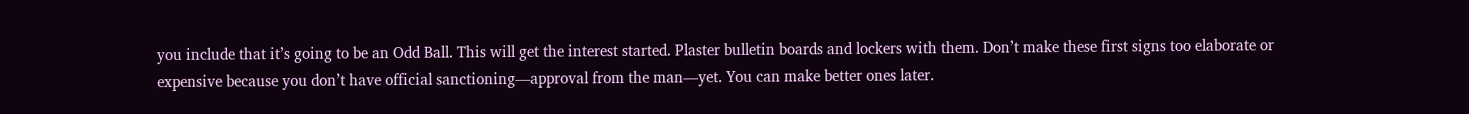you include that it’s going to be an Odd Ball. This will get the interest started. Plaster bulletin boards and lockers with them. Don’t make these first signs too elaborate or expensive because you don’t have official sanctioning—approval from the man—yet. You can make better ones later.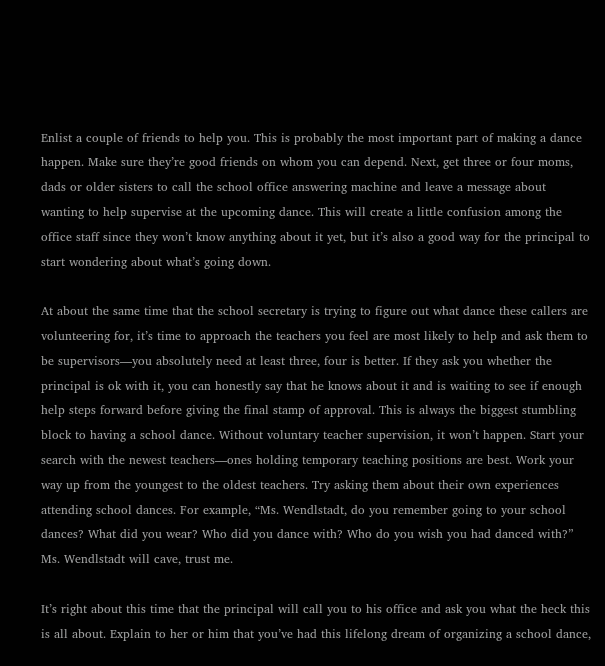Enlist a couple of friends to help you. This is probably the most important part of making a dance happen. Make sure they’re good friends on whom you can depend. Next, get three or four moms, dads or older sisters to call the school office answering machine and leave a message about wanting to help supervise at the upcoming dance. This will create a little confusion among the office staff since they won’t know anything about it yet, but it’s also a good way for the principal to start wondering about what’s going down.

At about the same time that the school secretary is trying to figure out what dance these callers are volunteering for, it’s time to approach the teachers you feel are most likely to help and ask them to be supervisors—you absolutely need at least three, four is better. If they ask you whether the principal is ok with it, you can honestly say that he knows about it and is waiting to see if enough help steps forward before giving the final stamp of approval. This is always the biggest stumbling block to having a school dance. Without voluntary teacher supervision, it won’t happen. Start your search with the newest teachers—ones holding temporary teaching positions are best. Work your way up from the youngest to the oldest teachers. Try asking them about their own experiences attending school dances. For example, “Ms. Wendlstadt, do you remember going to your school dances? What did you wear? Who did you dance with? Who do you wish you had danced with?” Ms. Wendlstadt will cave, trust me.

It’s right about this time that the principal will call you to his office and ask you what the heck this is all about. Explain to her or him that you’ve had this lifelong dream of organizing a school dance,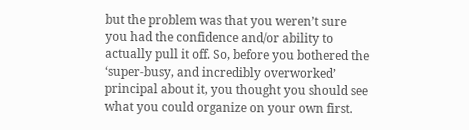but the problem was that you weren’t sure you had the confidence and/or ability to actually pull it off. So, before you bothered the ‘super-busy, and incredibly overworked’ principal about it, you thought you should see what you could organize on your own first.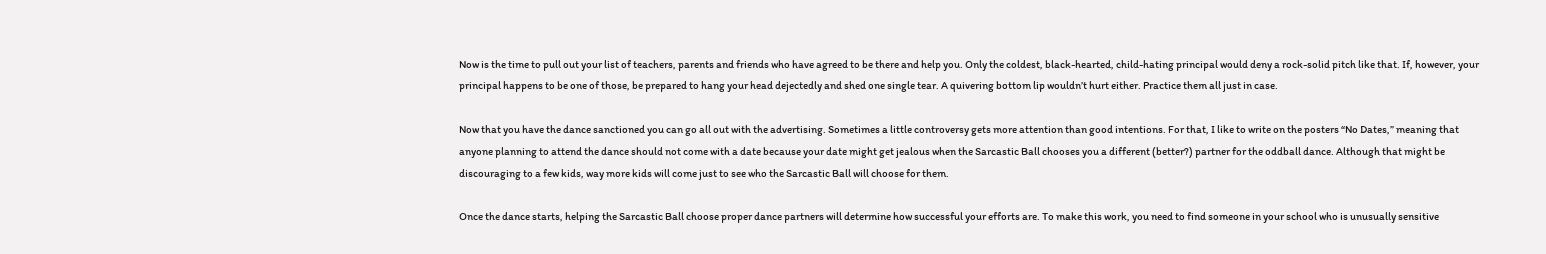Now is the time to pull out your list of teachers, parents and friends who have agreed to be there and help you. Only the coldest, black-hearted, child-hating principal would deny a rock-solid pitch like that. If, however, your principal happens to be one of those, be prepared to hang your head dejectedly and shed one single tear. A quivering bottom lip wouldn’t hurt either. Practice them all just in case.

Now that you have the dance sanctioned you can go all out with the advertising. Sometimes a little controversy gets more attention than good intentions. For that, I like to write on the posters “No Dates,” meaning that anyone planning to attend the dance should not come with a date because your date might get jealous when the Sarcastic Ball chooses you a different (better?) partner for the oddball dance. Although that might be discouraging to a few kids, way more kids will come just to see who the Sarcastic Ball will choose for them.

Once the dance starts, helping the Sarcastic Ball choose proper dance partners will determine how successful your efforts are. To make this work, you need to find someone in your school who is unusually sensitive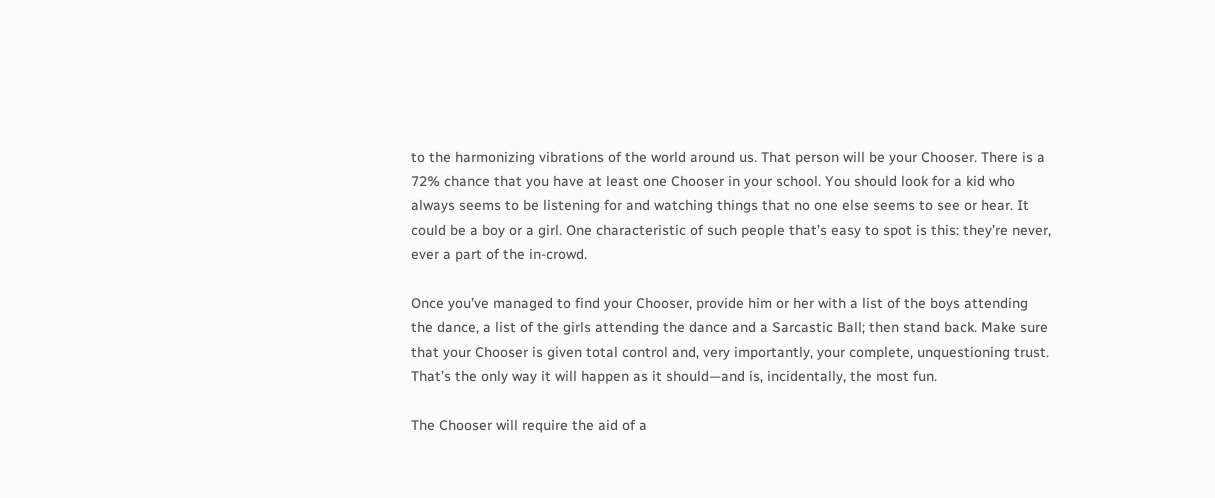to the harmonizing vibrations of the world around us. That person will be your Chooser. There is a 72% chance that you have at least one Chooser in your school. You should look for a kid who always seems to be listening for and watching things that no one else seems to see or hear. It could be a boy or a girl. One characteristic of such people that’s easy to spot is this: they’re never, ever a part of the in-crowd.

Once you’ve managed to find your Chooser, provide him or her with a list of the boys attending the dance, a list of the girls attending the dance and a Sarcastic Ball; then stand back. Make sure that your Chooser is given total control and, very importantly, your complete, unquestioning trust. That’s the only way it will happen as it should—and is, incidentally, the most fun.

The Chooser will require the aid of a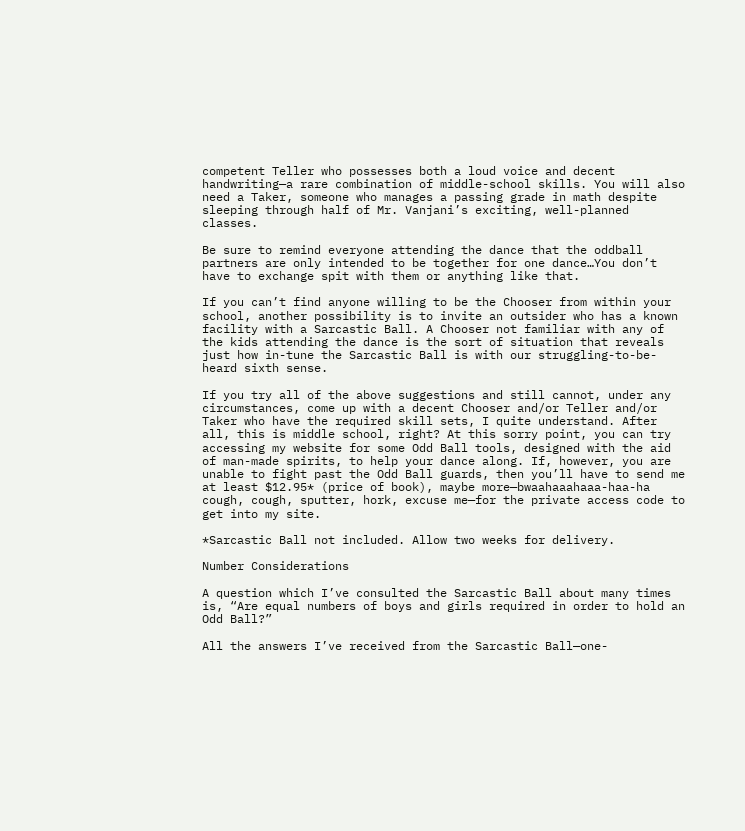competent Teller who possesses both a loud voice and decent handwriting—a rare combination of middle-school skills. You will also need a Taker, someone who manages a passing grade in math despite sleeping through half of Mr. Vanjani’s exciting, well-planned classes.

Be sure to remind everyone attending the dance that the oddball partners are only intended to be together for one dance…You don’t have to exchange spit with them or anything like that.

If you can’t find anyone willing to be the Chooser from within your school, another possibility is to invite an outsider who has a known facility with a Sarcastic Ball. A Chooser not familiar with any of the kids attending the dance is the sort of situation that reveals just how in-tune the Sarcastic Ball is with our struggling-to-be-heard sixth sense.

If you try all of the above suggestions and still cannot, under any circumstances, come up with a decent Chooser and/or Teller and/or Taker who have the required skill sets, I quite understand. After all, this is middle school, right? At this sorry point, you can try accessing my website for some Odd Ball tools, designed with the aid of man-made spirits, to help your dance along. If, however, you are unable to fight past the Odd Ball guards, then you’ll have to send me at least $12.95* (price of book), maybe more—bwaahaaahaaa-haa-ha cough, cough, sputter, hork, excuse me—for the private access code to get into my site.

*Sarcastic Ball not included. Allow two weeks for delivery.

Number Considerations

A question which I’ve consulted the Sarcastic Ball about many times is, “Are equal numbers of boys and girls required in order to hold an Odd Ball?”

All the answers I’ve received from the Sarcastic Ball—one-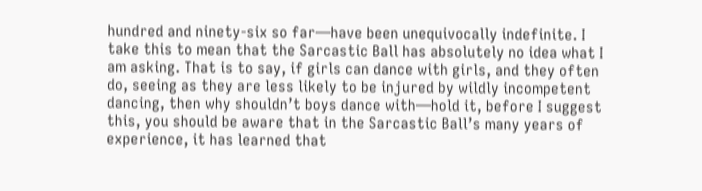hundred and ninety-six so far—have been unequivocally indefinite. I take this to mean that the Sarcastic Ball has absolutely no idea what I am asking. That is to say, if girls can dance with girls, and they often do, seeing as they are less likely to be injured by wildly incompetent dancing, then why shouldn’t boys dance with—hold it, before I suggest this, you should be aware that in the Sarcastic Ball’s many years of experience, it has learned that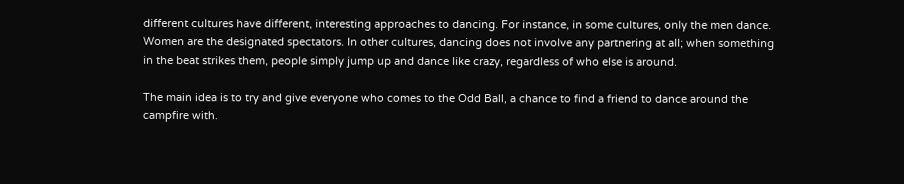different cultures have different, interesting approaches to dancing. For instance, in some cultures, only the men dance. Women are the designated spectators. In other cultures, dancing does not involve any partnering at all; when something in the beat strikes them, people simply jump up and dance like crazy, regardless of who else is around.

The main idea is to try and give everyone who comes to the Odd Ball, a chance to find a friend to dance around the campfire with.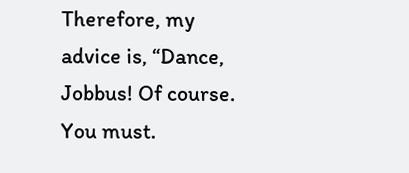Therefore, my advice is, “Dance, Jobbus! Of course. You must.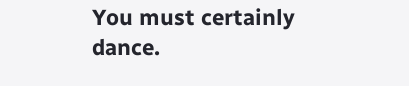You must certainly dance.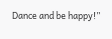Dance and be happy!”